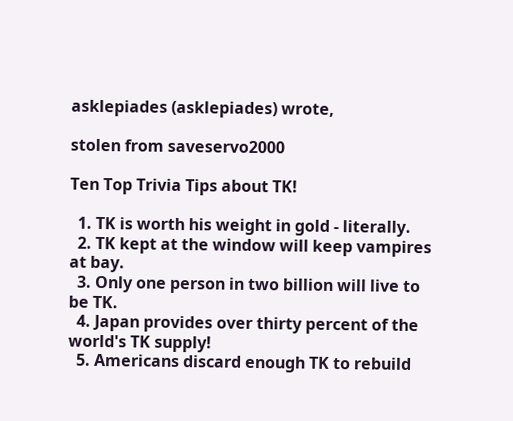asklepiades (asklepiades) wrote,

stolen from saveservo2000

Ten Top Trivia Tips about TK!

  1. TK is worth his weight in gold - literally.
  2. TK kept at the window will keep vampires at bay.
  3. Only one person in two billion will live to be TK.
  4. Japan provides over thirty percent of the world's TK supply!
  5. Americans discard enough TK to rebuild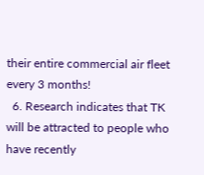their entire commercial air fleet every 3 months!
  6. Research indicates that TK will be attracted to people who have recently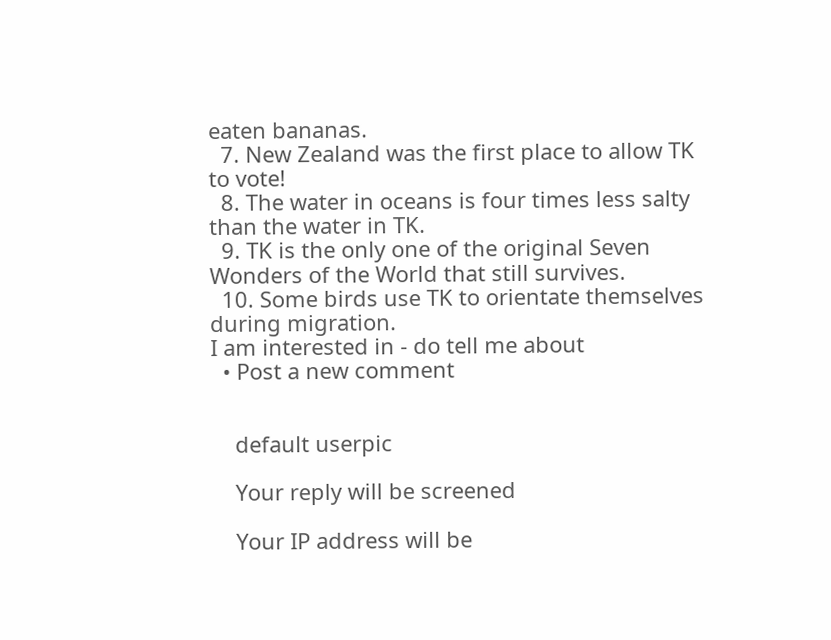eaten bananas.
  7. New Zealand was the first place to allow TK to vote!
  8. The water in oceans is four times less salty than the water in TK.
  9. TK is the only one of the original Seven Wonders of the World that still survives.
  10. Some birds use TK to orientate themselves during migration.
I am interested in - do tell me about
  • Post a new comment


    default userpic

    Your reply will be screened

    Your IP address will be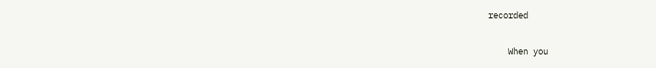recorded

    When you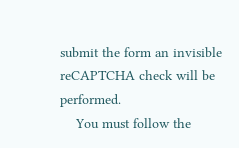submit the form an invisible reCAPTCHA check will be performed.
    You must follow the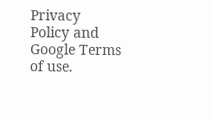Privacy Policy and Google Terms of use.